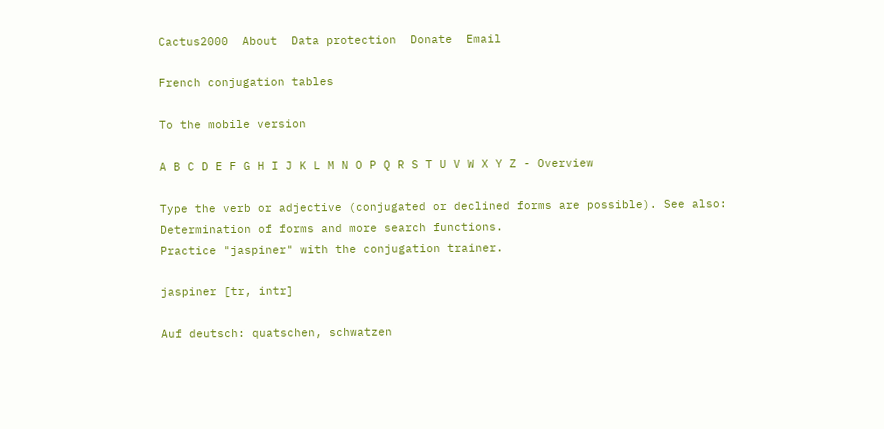Cactus2000  About  Data protection  Donate  Email

French conjugation tables

To the mobile version

A B C D E F G H I J K L M N O P Q R S T U V W X Y Z - Overview

Type the verb or adjective (conjugated or declined forms are possible). See also: Determination of forms and more search functions.
Practice "jaspiner" with the conjugation trainer.

jaspiner [tr, intr]

Auf deutsch: quatschen, schwatzen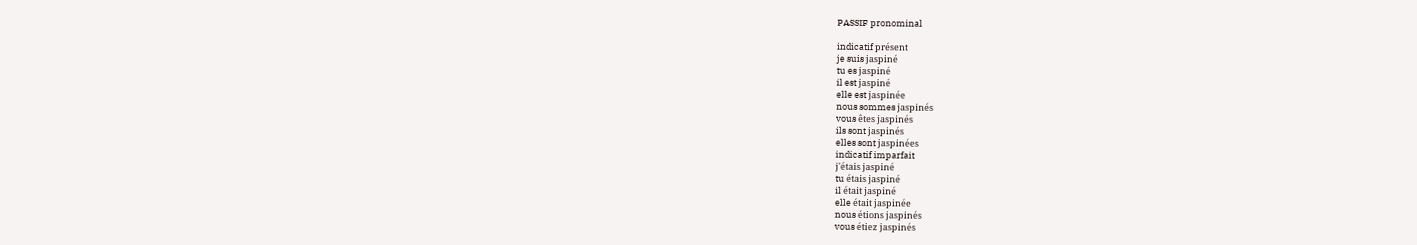PASSIF pronominal

indicatif présent
je suis jaspiné
tu es jaspiné
il est jaspiné
elle est jaspinée
nous sommes jaspinés
vous êtes jaspinés
ils sont jaspinés
elles sont jaspinées
indicatif imparfait
j'étais jaspiné
tu étais jaspiné
il était jaspiné
elle était jaspinée
nous étions jaspinés
vous étiez jaspinés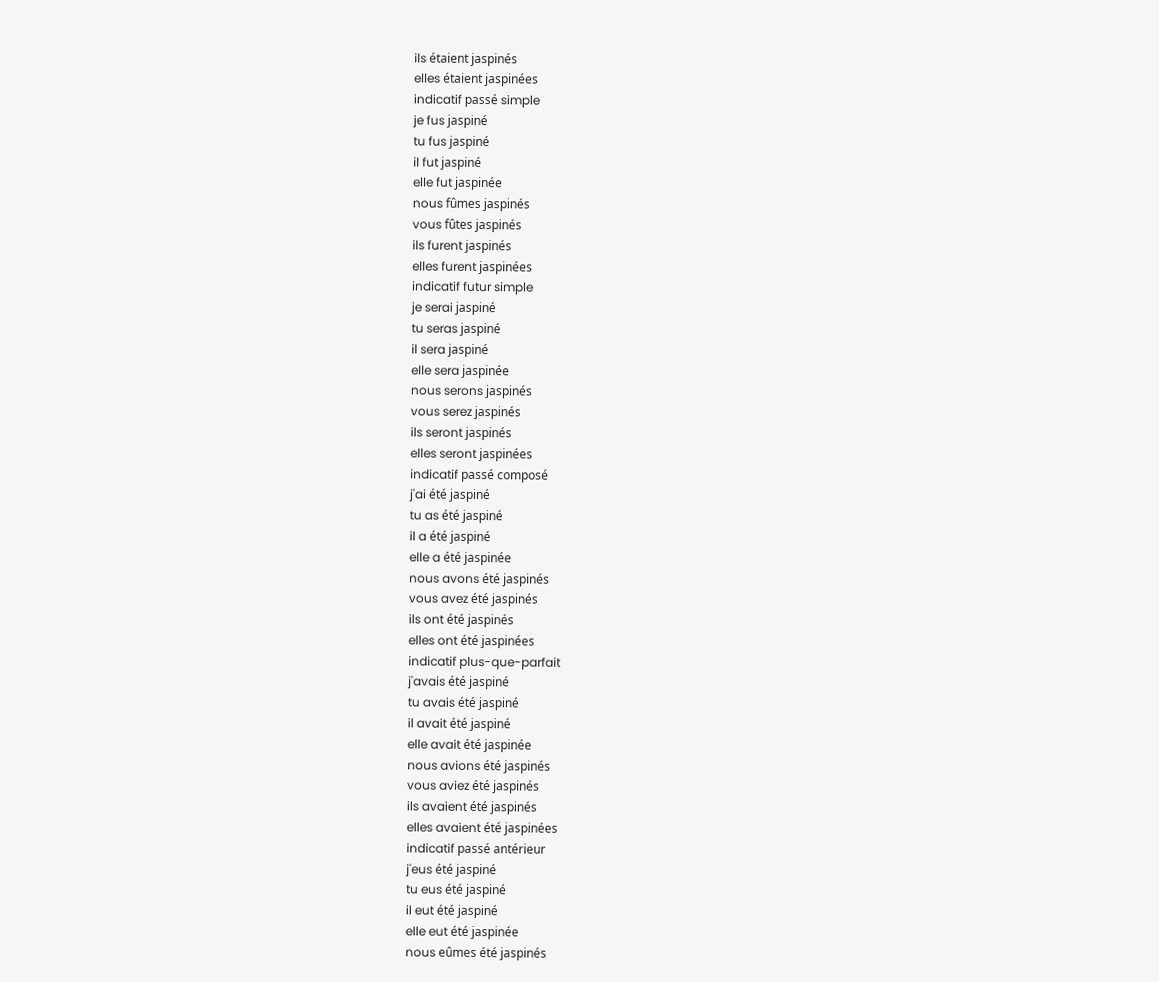ils étaient jaspinés
elles étaient jaspinées
indicatif passé simple
je fus jaspiné
tu fus jaspiné
il fut jaspiné
elle fut jaspinée
nous fûmes jaspinés
vous fûtes jaspinés
ils furent jaspinés
elles furent jaspinées
indicatif futur simple
je serai jaspiné
tu seras jaspiné
il sera jaspiné
elle sera jaspinée
nous serons jaspinés
vous serez jaspinés
ils seront jaspinés
elles seront jaspinées
indicatif passé composé
j'ai été jaspiné
tu as été jaspiné
il a été jaspiné
elle a été jaspinée
nous avons été jaspinés
vous avez été jaspinés
ils ont été jaspinés
elles ont été jaspinées
indicatif plus-que-parfait
j'avais été jaspiné
tu avais été jaspiné
il avait été jaspiné
elle avait été jaspinée
nous avions été jaspinés
vous aviez été jaspinés
ils avaient été jaspinés
elles avaient été jaspinées
indicatif passé antérieur
j'eus été jaspiné
tu eus été jaspiné
il eut été jaspiné
elle eut été jaspinée
nous eûmes été jaspinés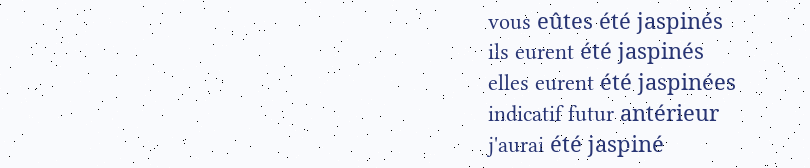vous eûtes été jaspinés
ils eurent été jaspinés
elles eurent été jaspinées
indicatif futur antérieur
j'aurai été jaspiné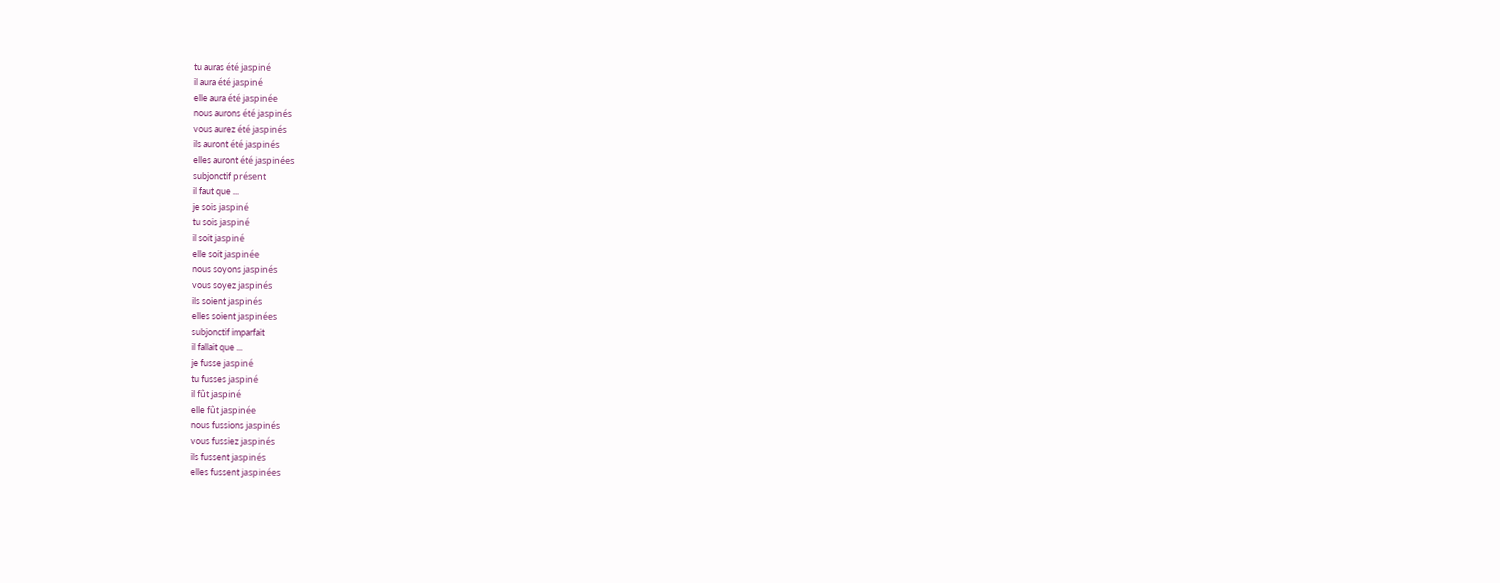tu auras été jaspiné
il aura été jaspiné
elle aura été jaspinée
nous aurons été jaspinés
vous aurez été jaspinés
ils auront été jaspinés
elles auront été jaspinées
subjonctif présent
il faut que ...
je sois jaspiné
tu sois jaspiné
il soit jaspiné
elle soit jaspinée
nous soyons jaspinés
vous soyez jaspinés
ils soient jaspinés
elles soient jaspinées
subjonctif imparfait
il fallait que ...
je fusse jaspiné
tu fusses jaspiné
il fût jaspiné
elle fût jaspinée
nous fussions jaspinés
vous fussiez jaspinés
ils fussent jaspinés
elles fussent jaspinées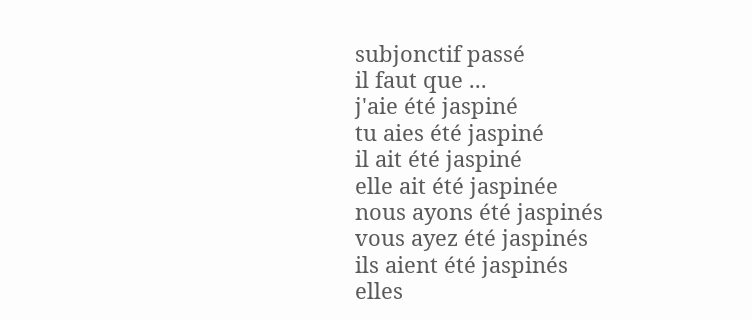subjonctif passé
il faut que ...
j'aie été jaspiné
tu aies été jaspiné
il ait été jaspiné
elle ait été jaspinée
nous ayons été jaspinés
vous ayez été jaspinés
ils aient été jaspinés
elles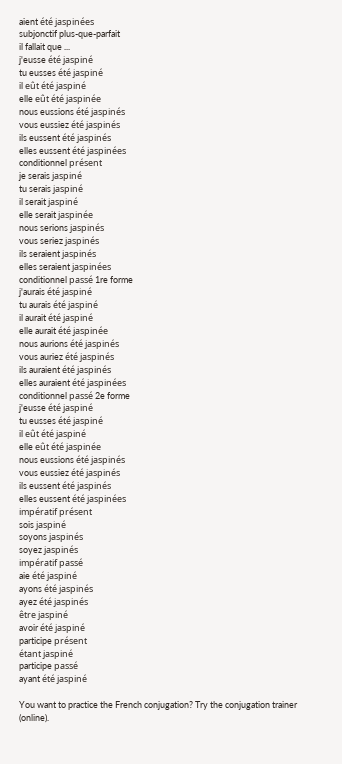aient été jaspinées
subjonctif plus-que-parfait
il fallait que ...
j'eusse été jaspiné
tu eusses été jaspiné
il eût été jaspiné
elle eût été jaspinée
nous eussions été jaspinés
vous eussiez été jaspinés
ils eussent été jaspinés
elles eussent été jaspinées
conditionnel présent
je serais jaspiné
tu serais jaspiné
il serait jaspiné
elle serait jaspinée
nous serions jaspinés
vous seriez jaspinés
ils seraient jaspinés
elles seraient jaspinées
conditionnel passé 1re forme
j'aurais été jaspiné
tu aurais été jaspiné
il aurait été jaspiné
elle aurait été jaspinée
nous aurions été jaspinés
vous auriez été jaspinés
ils auraient été jaspinés
elles auraient été jaspinées
conditionnel passé 2e forme
j'eusse été jaspiné
tu eusses été jaspiné
il eût été jaspiné
elle eût été jaspinée
nous eussions été jaspinés
vous eussiez été jaspinés
ils eussent été jaspinés
elles eussent été jaspinées
impératif présent
sois jaspiné
soyons jaspinés
soyez jaspinés
impératif passé
aie été jaspiné
ayons été jaspinés
ayez été jaspinés
être jaspiné
avoir été jaspiné
participe présent
étant jaspiné
participe passé
ayant été jaspiné

You want to practice the French conjugation? Try the conjugation trainer (online).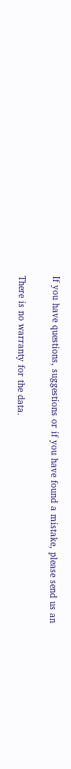If you have questions, suggestions or if you have found a mistake, please send us an

There is no warranty for the data.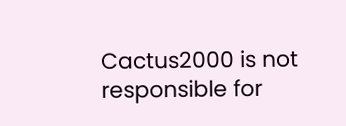Cactus2000 is not responsible for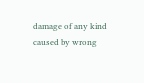damage of any kind caused by wrong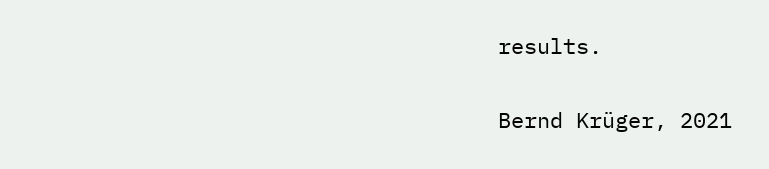results.

Bernd Krüger, 2021